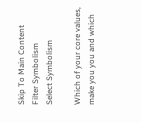Skip To Main Content
Filter Symbolism
Select Symbolism

Which of your core values, make you you and which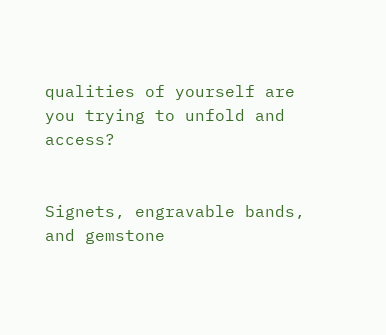qualities of yourself are you trying to unfold and access?


Signets, engravable bands, and gemstone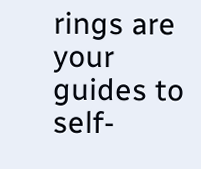rings are your guides to self-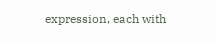expression, each with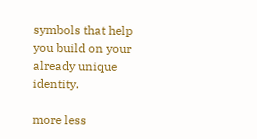symbols that help you build on your already unique identity.

more less